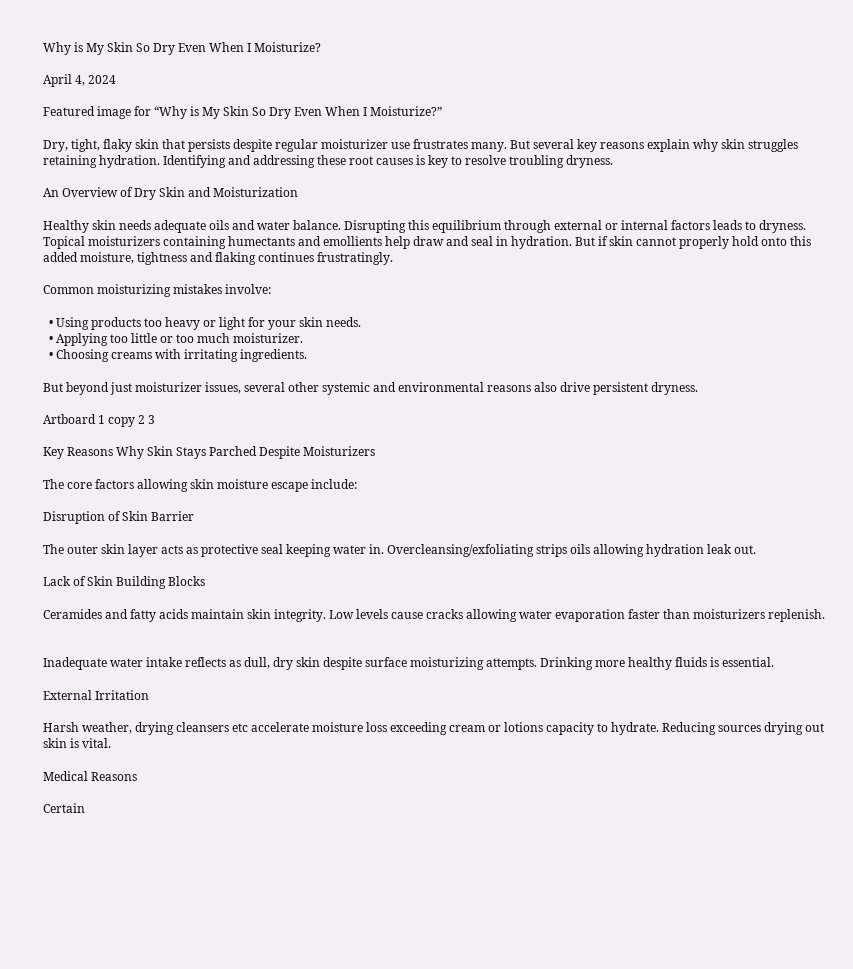Why is My Skin So Dry Even When I Moisturize?

April 4, 2024

Featured image for “Why is My Skin So Dry Even When I Moisturize?”

Dry, tight, flaky skin that persists despite regular moisturizer use frustrates many. But several key reasons explain why skin struggles retaining hydration. Identifying and addressing these root causes is key to resolve troubling dryness.

An Overview of Dry Skin and Moisturization

Healthy skin needs adequate oils and water balance. Disrupting this equilibrium through external or internal factors leads to dryness. Topical moisturizers containing humectants and emollients help draw and seal in hydration. But if skin cannot properly hold onto this added moisture, tightness and flaking continues frustratingly.

Common moisturizing mistakes involve:

  • Using products too heavy or light for your skin needs.
  • Applying too little or too much moisturizer.
  • Choosing creams with irritating ingredients.

But beyond just moisturizer issues, several other systemic and environmental reasons also drive persistent dryness.

Artboard 1 copy 2 3

Key Reasons Why Skin Stays Parched Despite Moisturizers

The core factors allowing skin moisture escape include:

Disruption of Skin Barrier

The outer skin layer acts as protective seal keeping water in. Overcleansing/exfoliating strips oils allowing hydration leak out.

Lack of Skin Building Blocks

Ceramides and fatty acids maintain skin integrity. Low levels cause cracks allowing water evaporation faster than moisturizers replenish.


Inadequate water intake reflects as dull, dry skin despite surface moisturizing attempts. Drinking more healthy fluids is essential.

External Irritation

Harsh weather, drying cleansers etc accelerate moisture loss exceeding cream or lotions capacity to hydrate. Reducing sources drying out skin is vital.

Medical Reasons

Certain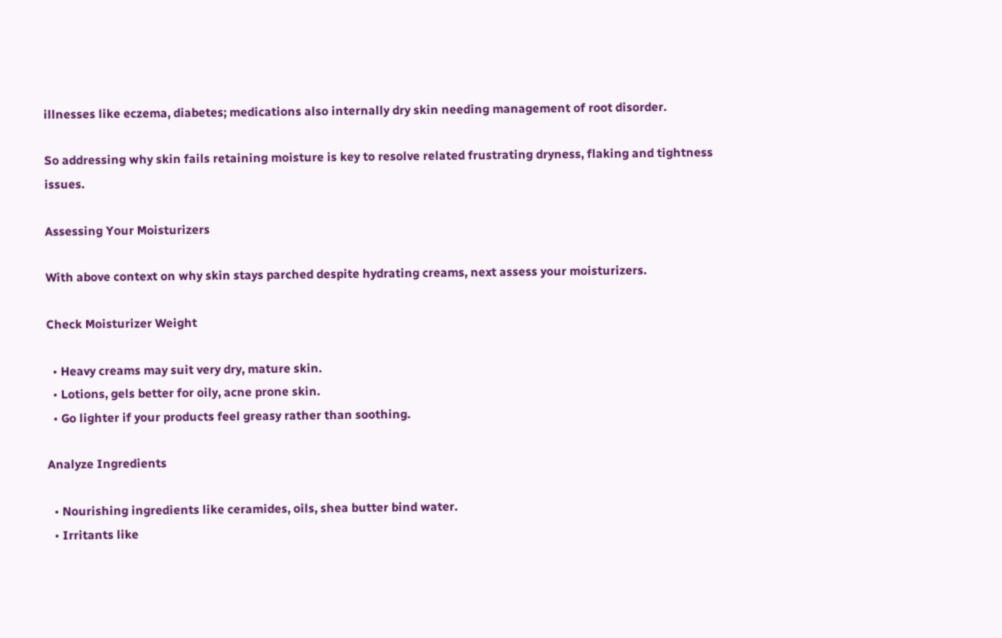illnesses like eczema, diabetes; medications also internally dry skin needing management of root disorder.

So addressing why skin fails retaining moisture is key to resolve related frustrating dryness, flaking and tightness issues.

Assessing Your Moisturizers

With above context on why skin stays parched despite hydrating creams, next assess your moisturizers.

Check Moisturizer Weight

  • Heavy creams may suit very dry, mature skin.
  • Lotions, gels better for oily, acne prone skin.
  • Go lighter if your products feel greasy rather than soothing.

Analyze Ingredients

  • Nourishing ingredients like ceramides, oils, shea butter bind water.
  • Irritants like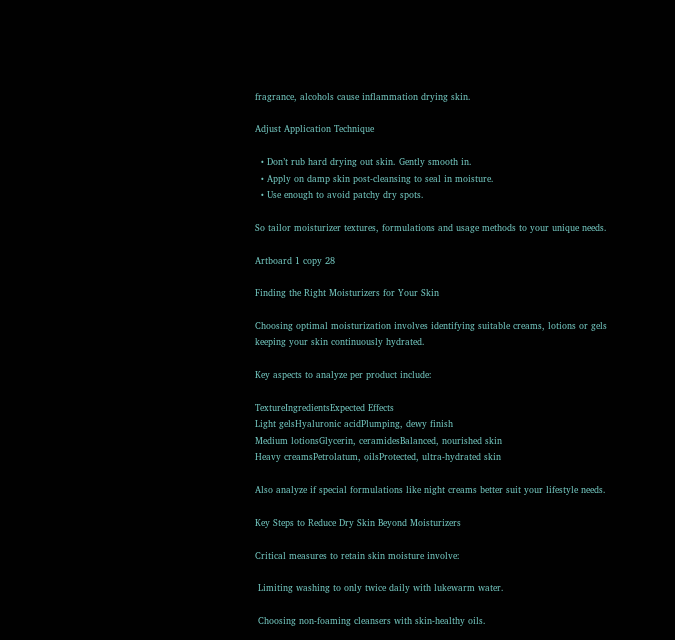fragrance, alcohols cause inflammation drying skin.

Adjust Application Technique

  • Don’t rub hard drying out skin. Gently smooth in.
  • Apply on damp skin post-cleansing to seal in moisture.
  • Use enough to avoid patchy dry spots.

So tailor moisturizer textures, formulations and usage methods to your unique needs.

Artboard 1 copy 28

Finding the Right Moisturizers for Your Skin

Choosing optimal moisturization involves identifying suitable creams, lotions or gels keeping your skin continuously hydrated.

Key aspects to analyze per product include:

TextureIngredientsExpected Effects
Light gelsHyaluronic acidPlumping, dewy finish
Medium lotionsGlycerin, ceramidesBalanced, nourished skin
Heavy creamsPetrolatum, oilsProtected, ultra-hydrated skin

Also analyze if special formulations like night creams better suit your lifestyle needs.

Key Steps to Reduce Dry Skin Beyond Moisturizers

Critical measures to retain skin moisture involve:

 Limiting washing to only twice daily with lukewarm water.

 Choosing non-foaming cleansers with skin-healthy oils.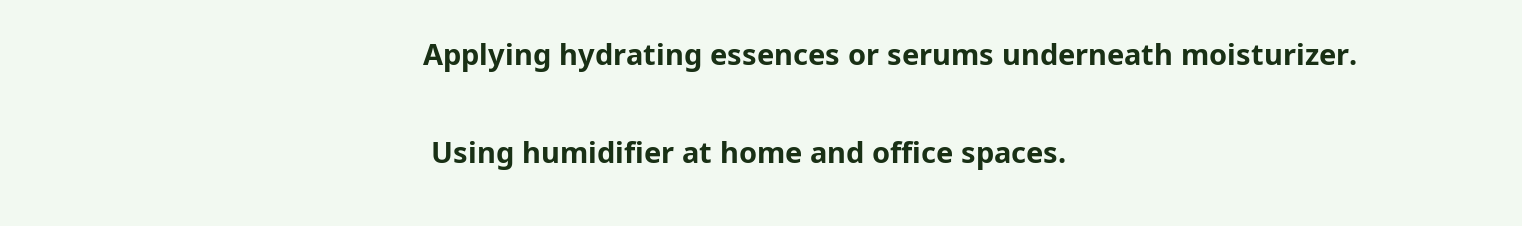Applying hydrating essences or serums underneath moisturizer.

 Using humidifier at home and office spaces.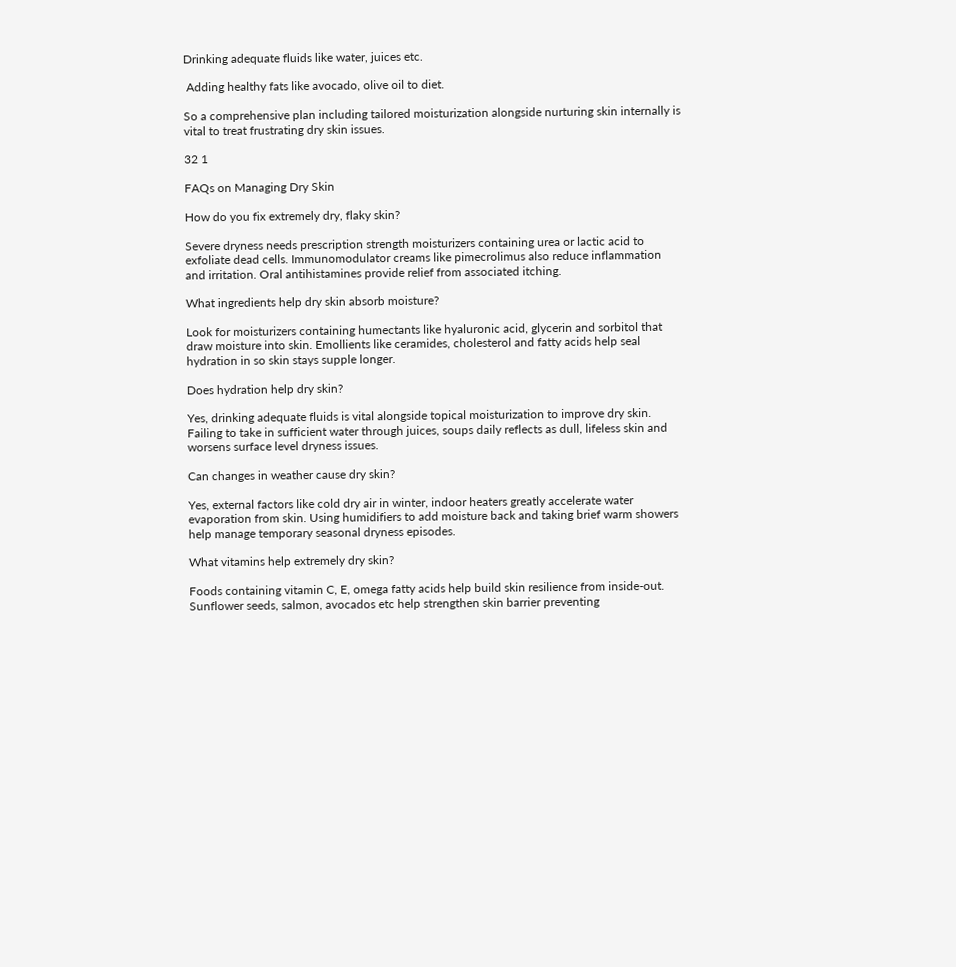Drinking adequate fluids like water, juices etc.

 Adding healthy fats like avocado, olive oil to diet.

So a comprehensive plan including tailored moisturization alongside nurturing skin internally is vital to treat frustrating dry skin issues.

32 1

FAQs on Managing Dry Skin

How do you fix extremely dry, flaky skin?

Severe dryness needs prescription strength moisturizers containing urea or lactic acid to exfoliate dead cells. Immunomodulator creams like pimecrolimus also reduce inflammation and irritation. Oral antihistamines provide relief from associated itching.

What ingredients help dry skin absorb moisture?

Look for moisturizers containing humectants like hyaluronic acid, glycerin and sorbitol that draw moisture into skin. Emollients like ceramides, cholesterol and fatty acids help seal hydration in so skin stays supple longer.

Does hydration help dry skin?

Yes, drinking adequate fluids is vital alongside topical moisturization to improve dry skin. Failing to take in sufficient water through juices, soups daily reflects as dull, lifeless skin and worsens surface level dryness issues.

Can changes in weather cause dry skin?

Yes, external factors like cold dry air in winter, indoor heaters greatly accelerate water evaporation from skin. Using humidifiers to add moisture back and taking brief warm showers help manage temporary seasonal dryness episodes.

What vitamins help extremely dry skin?

Foods containing vitamin C, E, omega fatty acids help build skin resilience from inside-out. Sunflower seeds, salmon, avocados etc help strengthen skin barrier preventing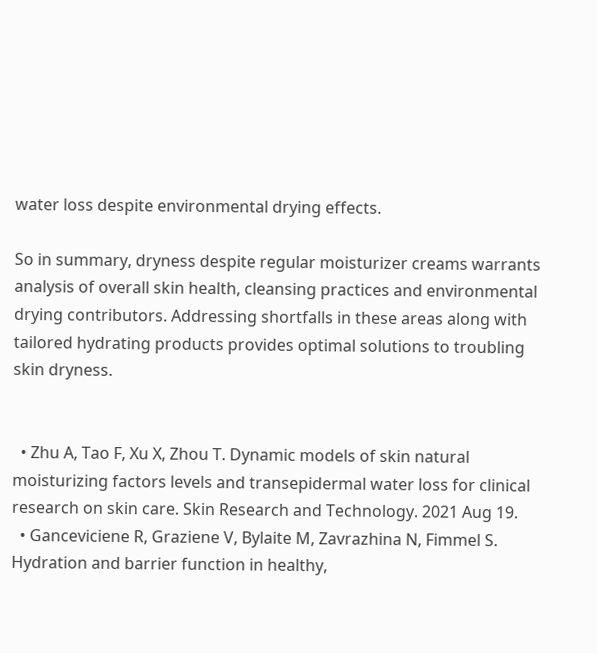water loss despite environmental drying effects.

So in summary, dryness despite regular moisturizer creams warrants analysis of overall skin health, cleansing practices and environmental drying contributors. Addressing shortfalls in these areas along with tailored hydrating products provides optimal solutions to troubling skin dryness.


  • Zhu A, Tao F, Xu X, Zhou T. Dynamic models of skin natural moisturizing factors levels and transepidermal water loss for clinical research on skin care. Skin Research and Technology. 2021 Aug 19.
  • Ganceviciene R, Graziene V, Bylaite M, Zavrazhina N, Fimmel S. Hydration and barrier function in healthy,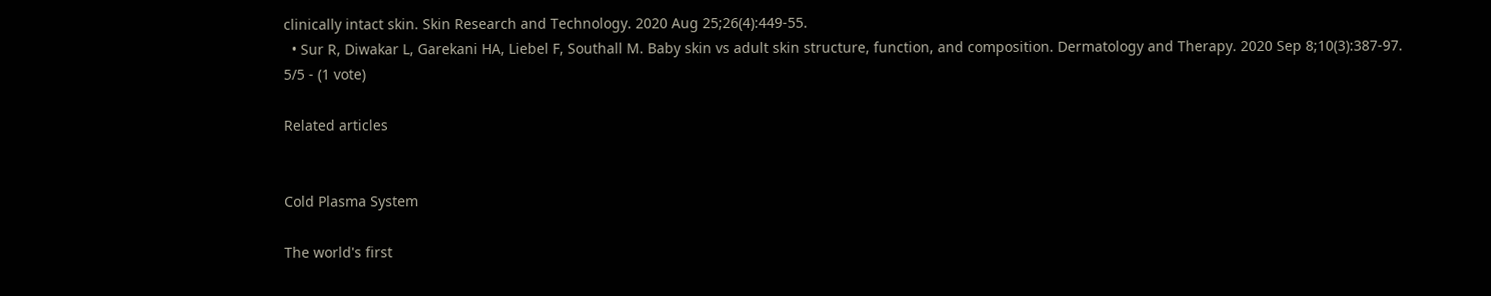clinically intact skin. Skin Research and Technology. 2020 Aug 25;26(4):449-55.
  • Sur R, Diwakar L, Garekani HA, Liebel F, Southall M. Baby skin vs adult skin structure, function, and composition. Dermatology and Therapy. 2020 Sep 8;10(3):387-97.
5/5 - (1 vote)

Related articles


Cold Plasma System

The world's first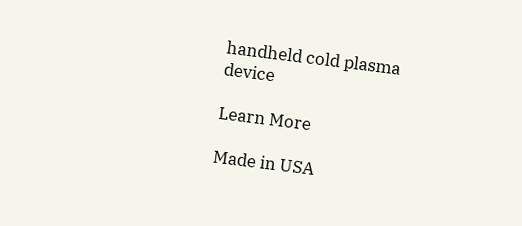handheld cold plasma device

Learn More

Made in USA